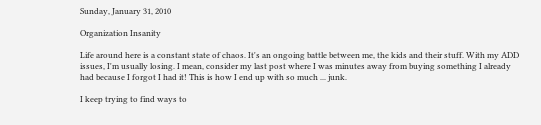Sunday, January 31, 2010

Organization Insanity

Life around here is a constant state of chaos. It's an ongoing battle between me, the kids and their stuff. With my ADD issues, I'm usually losing. I mean, consider my last post where I was minutes away from buying something I already had because I forgot I had it! This is how I end up with so much ... junk.

I keep trying to find ways to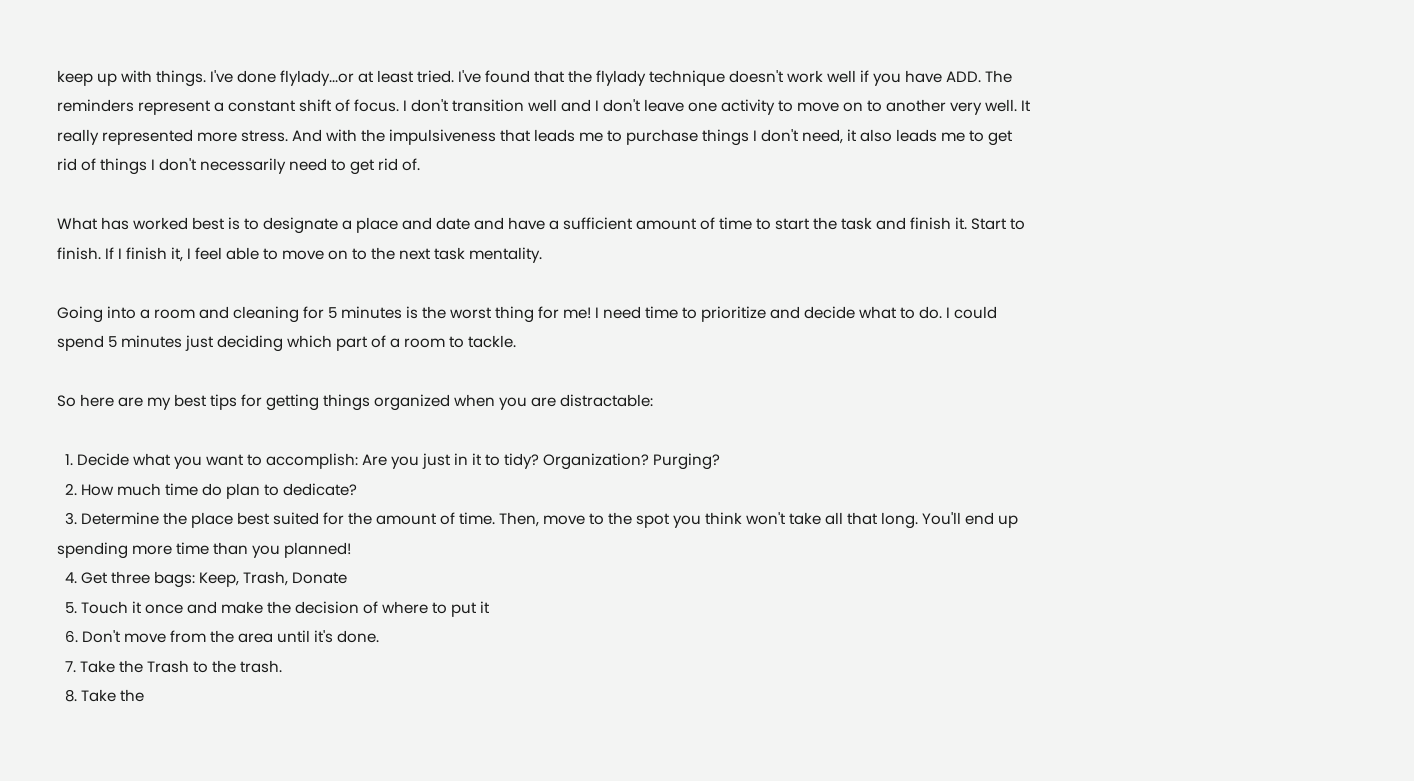keep up with things. I've done flylady...or at least tried. I've found that the flylady technique doesn't work well if you have ADD. The reminders represent a constant shift of focus. I don't transition well and I don't leave one activity to move on to another very well. It really represented more stress. And with the impulsiveness that leads me to purchase things I don't need, it also leads me to get rid of things I don't necessarily need to get rid of.

What has worked best is to designate a place and date and have a sufficient amount of time to start the task and finish it. Start to finish. If I finish it, I feel able to move on to the next task mentality.

Going into a room and cleaning for 5 minutes is the worst thing for me! I need time to prioritize and decide what to do. I could spend 5 minutes just deciding which part of a room to tackle.

So here are my best tips for getting things organized when you are distractable:

  1. Decide what you want to accomplish: Are you just in it to tidy? Organization? Purging?
  2. How much time do plan to dedicate?
  3. Determine the place best suited for the amount of time. Then, move to the spot you think won't take all that long. You'll end up spending more time than you planned!
  4. Get three bags: Keep, Trash, Donate
  5. Touch it once and make the decision of where to put it
  6. Don't move from the area until it's done.
  7. Take the Trash to the trash.
  8. Take the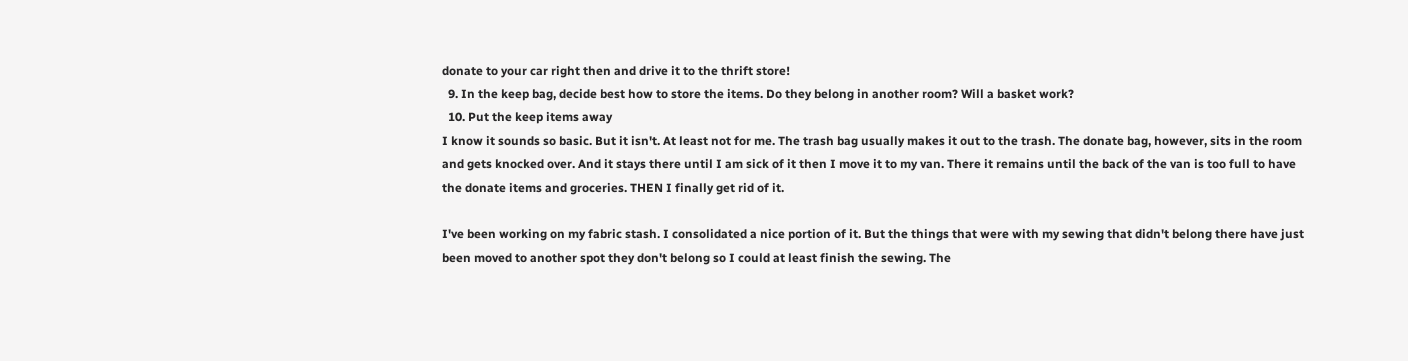donate to your car right then and drive it to the thrift store!
  9. In the keep bag, decide best how to store the items. Do they belong in another room? Will a basket work?
  10. Put the keep items away
I know it sounds so basic. But it isn't. At least not for me. The trash bag usually makes it out to the trash. The donate bag, however, sits in the room and gets knocked over. And it stays there until I am sick of it then I move it to my van. There it remains until the back of the van is too full to have the donate items and groceries. THEN I finally get rid of it.

I've been working on my fabric stash. I consolidated a nice portion of it. But the things that were with my sewing that didn't belong there have just been moved to another spot they don't belong so I could at least finish the sewing. The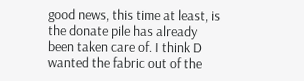good news, this time at least, is the donate pile has already been taken care of. I think D wanted the fabric out of the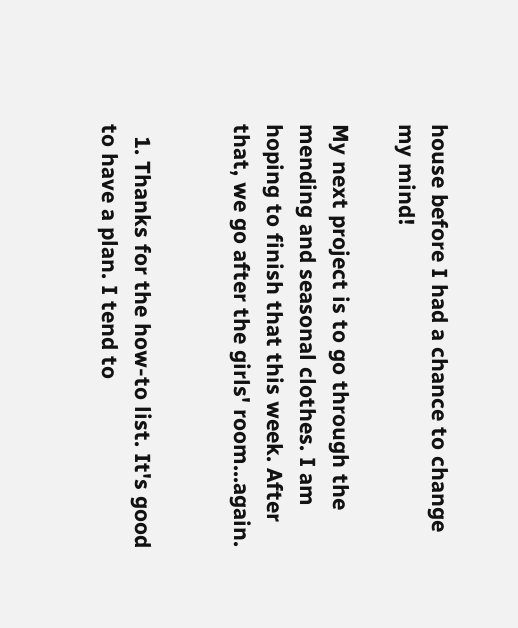house before I had a chance to change my mind!

My next project is to go through the mending and seasonal clothes. I am hoping to finish that this week. After that, we go after the girls' room...again.


  1. Thanks for the how-to list. It's good to have a plan. I tend to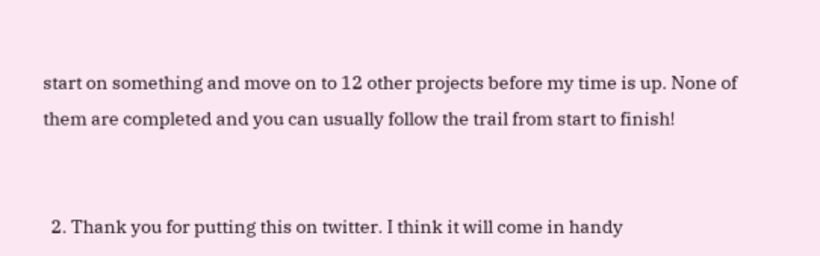start on something and move on to 12 other projects before my time is up. None of them are completed and you can usually follow the trail from start to finish!


  2. Thank you for putting this on twitter. I think it will come in handy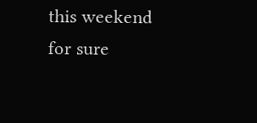this weekend for sure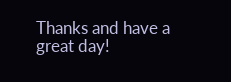Thanks and have a great day!